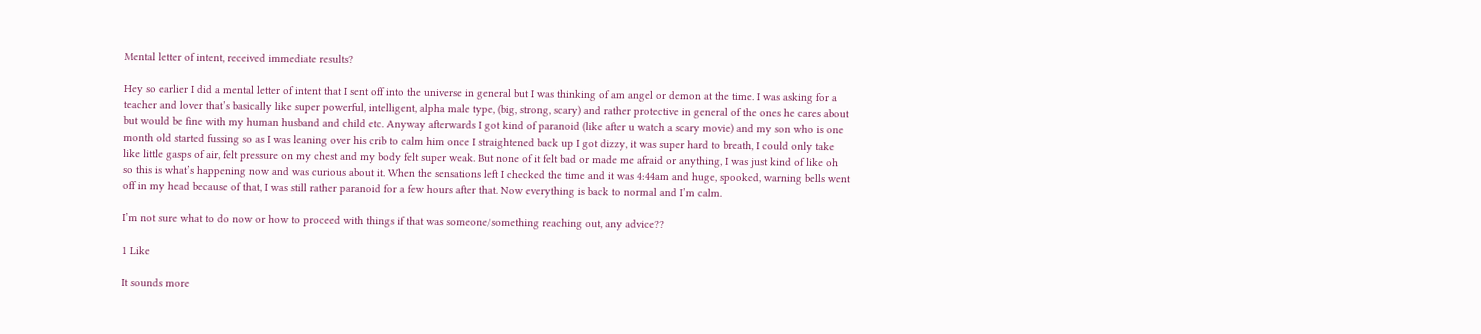Mental letter of intent, received immediate results?

Hey so earlier I did a mental letter of intent that I sent off into the universe in general but I was thinking of am angel or demon at the time. I was asking for a teacher and lover that’s basically like super powerful, intelligent, alpha male type, (big, strong, scary) and rather protective in general of the ones he cares about but would be fine with my human husband and child etc. Anyway afterwards I got kind of paranoid (like after u watch a scary movie) and my son who is one month old started fussing so as I was leaning over his crib to calm him once I straightened back up I got dizzy, it was super hard to breath, I could only take like little gasps of air, felt pressure on my chest and my body felt super weak. But none of it felt bad or made me afraid or anything, I was just kind of like oh so this is what’s happening now and was curious about it. When the sensations left I checked the time and it was 4:44am and huge, spooked, warning bells went off in my head because of that, I was still rather paranoid for a few hours after that. Now everything is back to normal and I’m calm.

I’m not sure what to do now or how to proceed with things if that was someone/something reaching out, any advice??

1 Like

It sounds more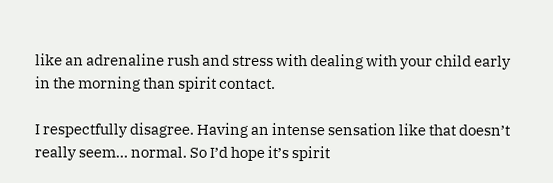like an adrenaline rush and stress with dealing with your child early in the morning than spirit contact.

I respectfully disagree. Having an intense sensation like that doesn’t really seem… normal. So I’d hope it’s spirit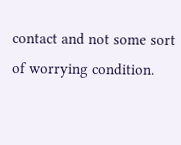contact and not some sort of worrying condition.